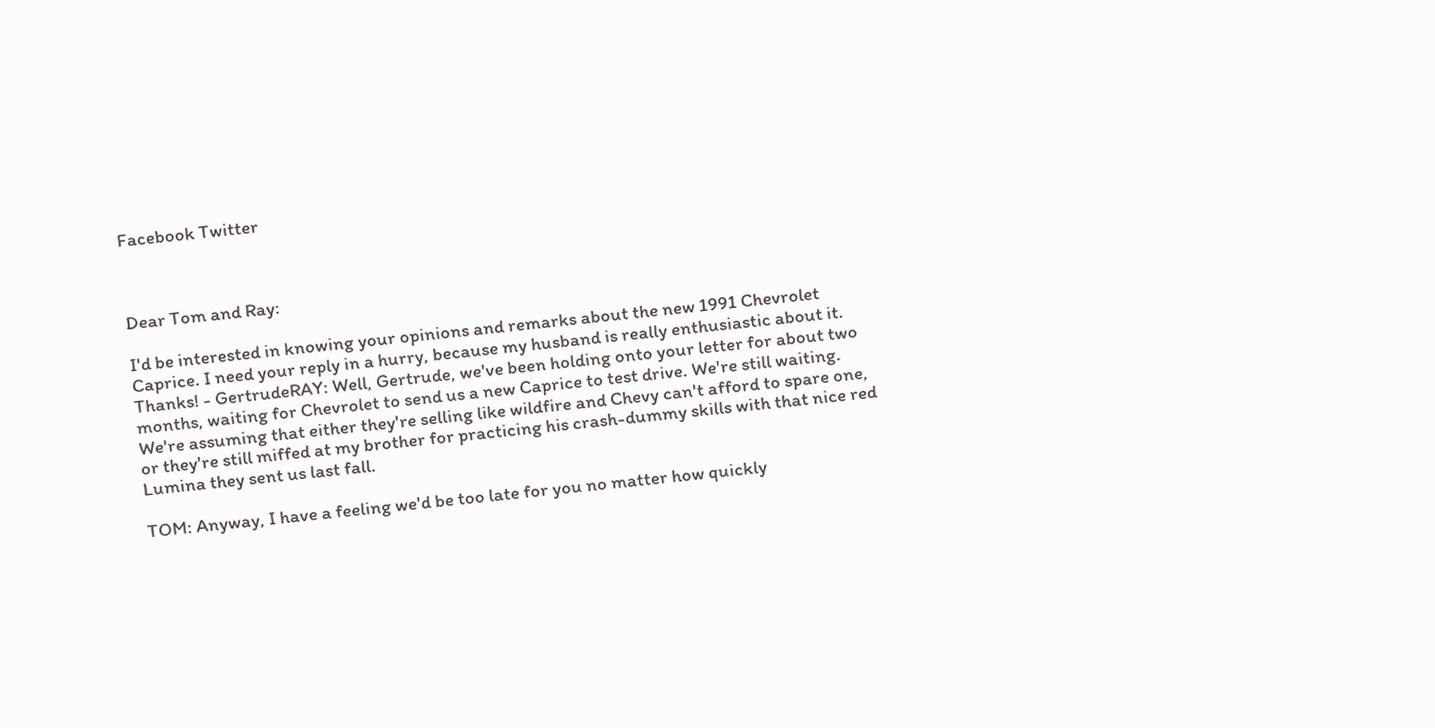Facebook Twitter



Dear Tom and Ray:

I'd be interested in knowing your opinions and remarks about the new 1991 Chevrolet Caprice. I need your reply in a hurry, because my husband is really enthusiastic about it. Thanks! - GertrudeRAY: Well, Gertrude, we've been holding onto your letter for about two months, waiting for Chevrolet to send us a new Caprice to test drive. We're still waiting. We're assuming that either they're selling like wildfire and Chevy can't afford to spare one, or they're still miffed at my brother for practicing his crash-dummy skills with that nice red Lumina they sent us last fall.

TOM: Anyway, I have a feeling we'd be too late for you no matter how quickly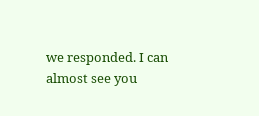we responded. I can almost see you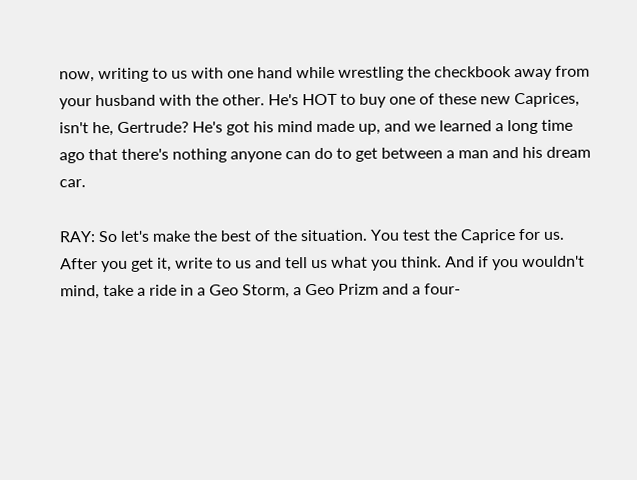now, writing to us with one hand while wrestling the checkbook away from your husband with the other. He's HOT to buy one of these new Caprices, isn't he, Gertrude? He's got his mind made up, and we learned a long time ago that there's nothing anyone can do to get between a man and his dream car.

RAY: So let's make the best of the situation. You test the Caprice for us. After you get it, write to us and tell us what you think. And if you wouldn't mind, take a ride in a Geo Storm, a Geo Prizm and a four-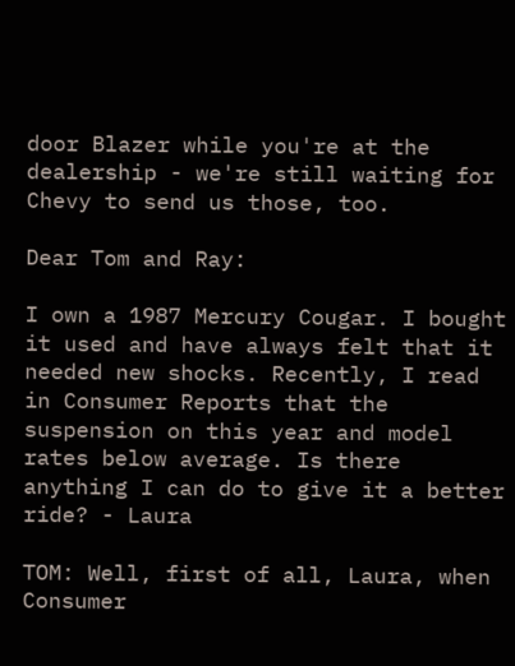door Blazer while you're at the dealership - we're still waiting for Chevy to send us those, too.

Dear Tom and Ray:

I own a 1987 Mercury Cougar. I bought it used and have always felt that it needed new shocks. Recently, I read in Consumer Reports that the suspension on this year and model rates below average. Is there anything I can do to give it a better ride? - Laura

TOM: Well, first of all, Laura, when Consumer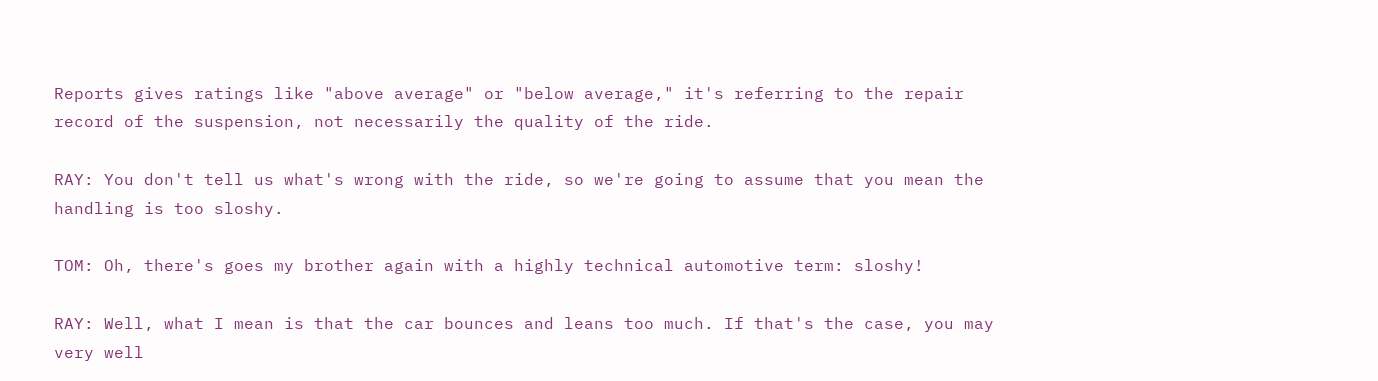Reports gives ratings like "above average" or "below average," it's referring to the repair record of the suspension, not necessarily the quality of the ride.

RAY: You don't tell us what's wrong with the ride, so we're going to assume that you mean the handling is too sloshy.

TOM: Oh, there's goes my brother again with a highly technical automotive term: sloshy!

RAY: Well, what I mean is that the car bounces and leans too much. If that's the case, you may very well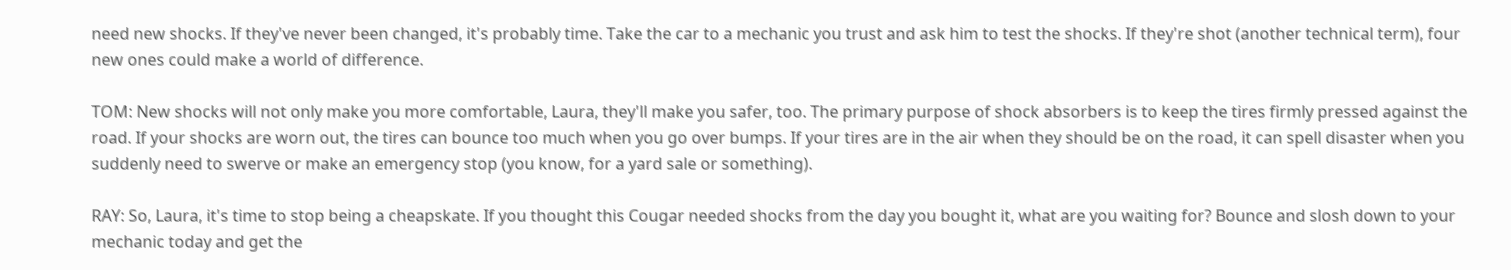need new shocks. If they've never been changed, it's probably time. Take the car to a mechanic you trust and ask him to test the shocks. If they're shot (another technical term), four new ones could make a world of difference.

TOM: New shocks will not only make you more comfortable, Laura, they'll make you safer, too. The primary purpose of shock absorbers is to keep the tires firmly pressed against the road. If your shocks are worn out, the tires can bounce too much when you go over bumps. If your tires are in the air when they should be on the road, it can spell disaster when you suddenly need to swerve or make an emergency stop (you know, for a yard sale or something).

RAY: So, Laura, it's time to stop being a cheapskate. If you thought this Cougar needed shocks from the day you bought it, what are you waiting for? Bounce and slosh down to your mechanic today and get the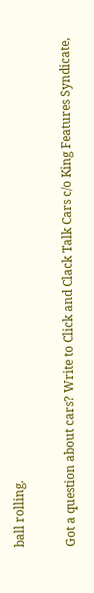ball rolling.

Got a question about cars? Write to Click and Clack Talk Cars c/o King Features Syndicate,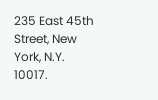235 East 45th Street, New York, N.Y. 10017.